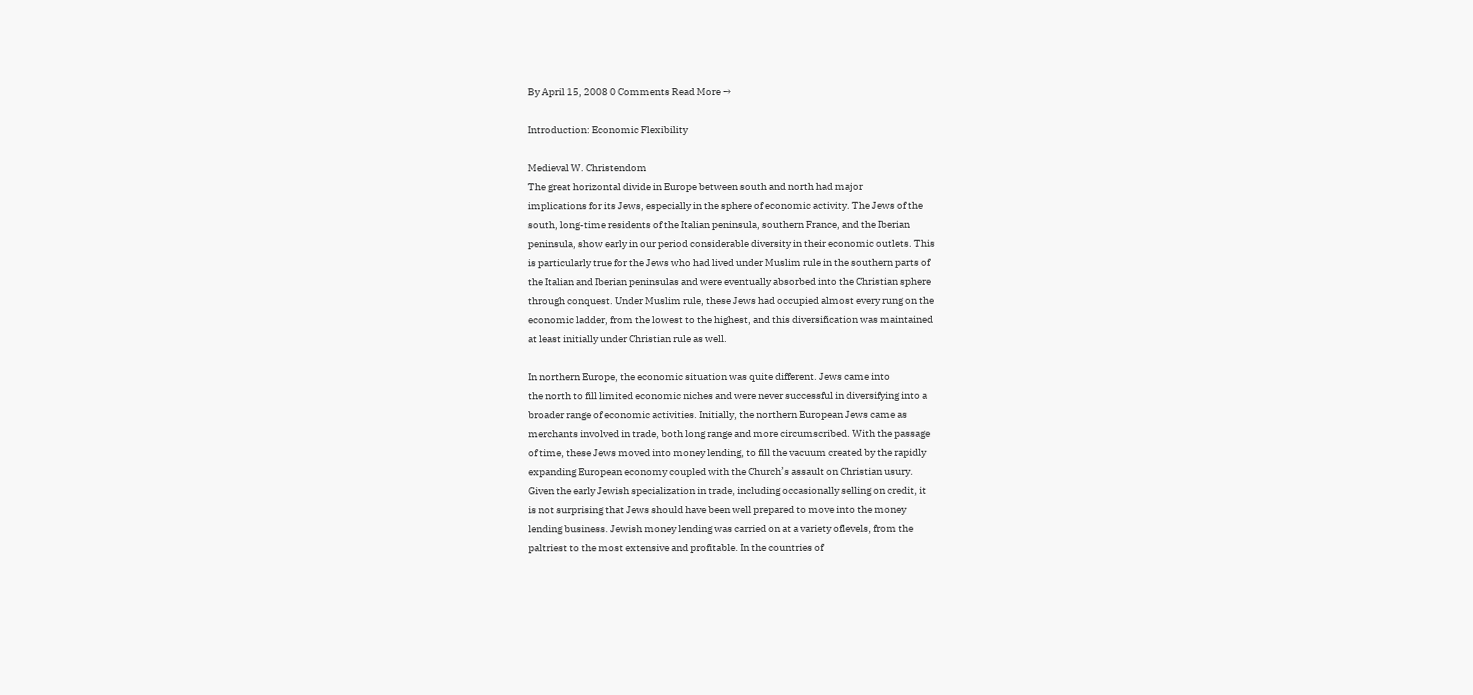By April 15, 2008 0 Comments Read More →

Introduction: Economic Flexibility

Medieval W. Christendom
The great horizontal divide in Europe between south and north had major
implications for its Jews, especially in the sphere of economic activity. The Jews of the
south, long-time residents of the Italian peninsula, southern France, and the Iberian
peninsula, show early in our period considerable diversity in their economic outlets. This
is particularly true for the Jews who had lived under Muslim rule in the southern parts of
the Italian and Iberian peninsulas and were eventually absorbed into the Christian sphere
through conquest. Under Muslim rule, these Jews had occupied almost every rung on the
economic ladder, from the lowest to the highest, and this diversification was maintained
at least initially under Christian rule as well.

In northern Europe, the economic situation was quite different. Jews came into
the north to fill limited economic niches and were never successful in diversifying into a
broader range of economic activities. Initially, the northern European Jews came as
merchants involved in trade, both long range and more circumscribed. With the passage
of time, these Jews moved into money lending, to fill the vacuum created by the rapidly
expanding European economy coupled with the Church’s assault on Christian usury.
Given the early Jewish specialization in trade, including occasionally selling on credit, it
is not surprising that Jews should have been well prepared to move into the money
lending business. Jewish money lending was carried on at a variety oflevels, from the
paltriest to the most extensive and profitable. In the countries of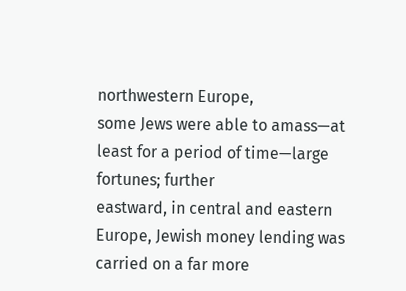northwestern Europe,
some Jews were able to amass—at least for a period of time—large fortunes; further
eastward, in central and eastern Europe, Jewish money lending was carried on a far more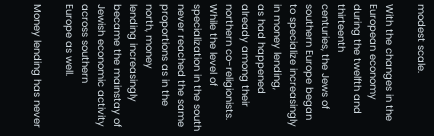modest scale.

With the changes in the European economy during the twelfth and thirteenth
centuries, the Jews of southern Europe began to specialize increasingly in money lending,
as had happened already among their northern co-religionists. While the level of
specialization in the south never reached the same proportions as in the north, money
lending increasingly became the mainstay of Jewish economic activity across southern
Europe as well.

Money lending has never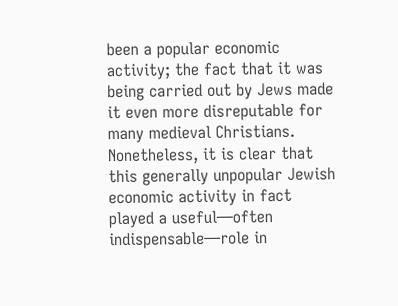been a popular economic activity; the fact that it was
being carried out by Jews made it even more disreputable for many medieval Christians.
Nonetheless, it is clear that this generally unpopular Jewish economic activity in fact
played a useful—often indispensable—role in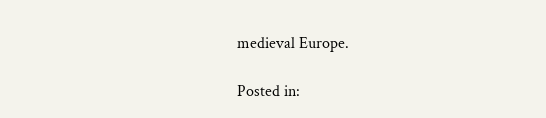medieval Europe.

Posted in: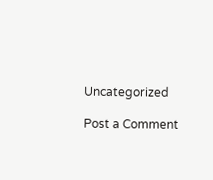Uncategorized

Post a Comment